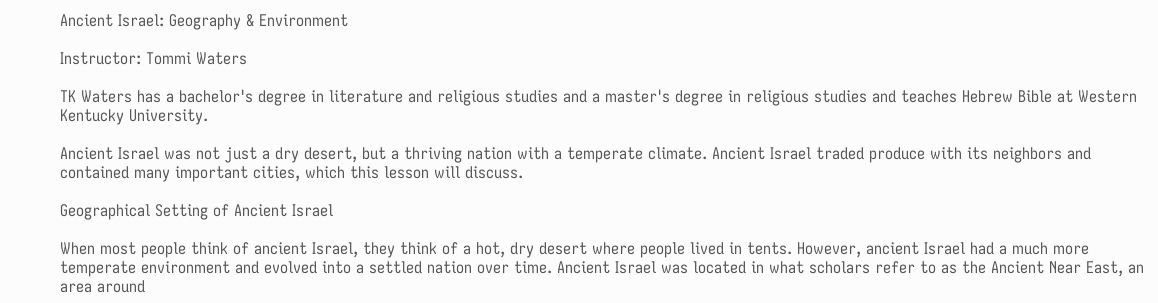Ancient Israel: Geography & Environment

Instructor: Tommi Waters

TK Waters has a bachelor's degree in literature and religious studies and a master's degree in religious studies and teaches Hebrew Bible at Western Kentucky University.

Ancient Israel was not just a dry desert, but a thriving nation with a temperate climate. Ancient Israel traded produce with its neighbors and contained many important cities, which this lesson will discuss.

Geographical Setting of Ancient Israel

When most people think of ancient Israel, they think of a hot, dry desert where people lived in tents. However, ancient Israel had a much more temperate environment and evolved into a settled nation over time. Ancient Israel was located in what scholars refer to as the Ancient Near East, an area around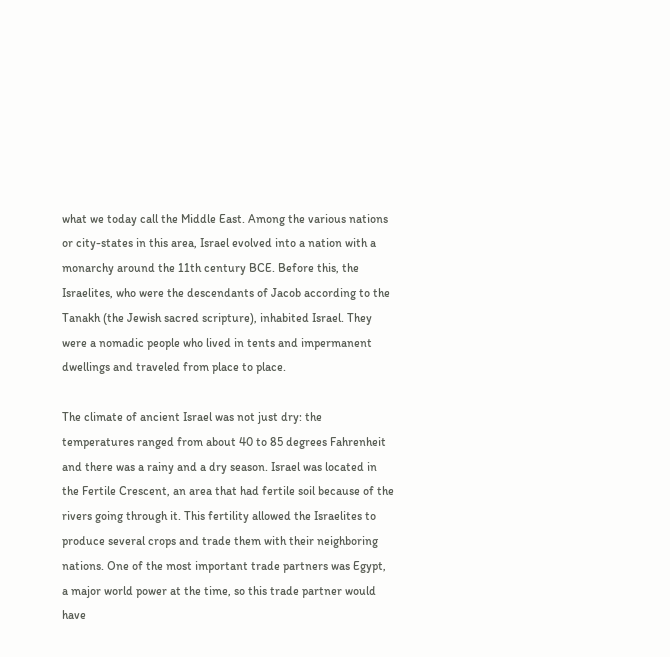what we today call the Middle East. Among the various nations or city-states in this area, Israel evolved into a nation with a monarchy around the 11th century BCE. Before this, the Israelites, who were the descendants of Jacob according to the Tanakh (the Jewish sacred scripture), inhabited Israel. They were a nomadic people who lived in tents and impermanent dwellings and traveled from place to place.

The climate of ancient Israel was not just dry: the temperatures ranged from about 40 to 85 degrees Fahrenheit and there was a rainy and a dry season. Israel was located in the Fertile Crescent, an area that had fertile soil because of the rivers going through it. This fertility allowed the Israelites to produce several crops and trade them with their neighboring nations. One of the most important trade partners was Egypt, a major world power at the time, so this trade partner would have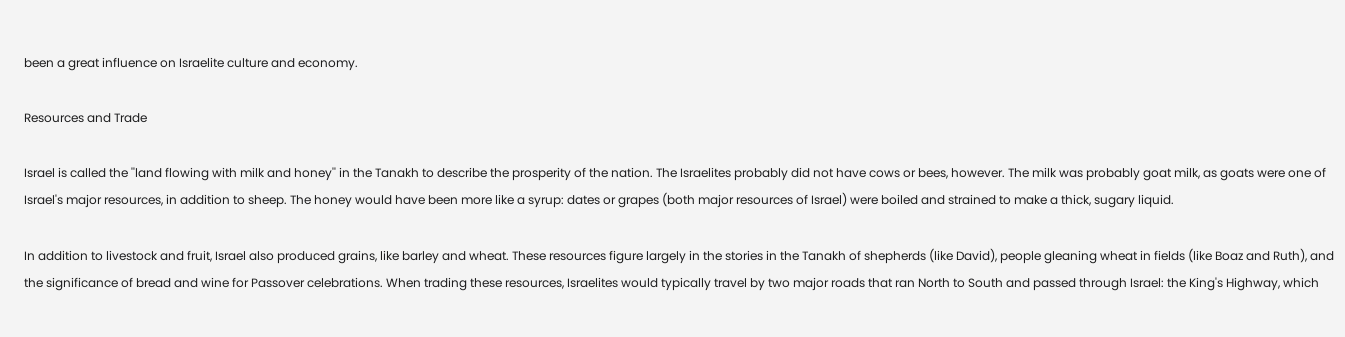been a great influence on Israelite culture and economy.

Resources and Trade

Israel is called the ''land flowing with milk and honey'' in the Tanakh to describe the prosperity of the nation. The Israelites probably did not have cows or bees, however. The milk was probably goat milk, as goats were one of Israel's major resources, in addition to sheep. The honey would have been more like a syrup: dates or grapes (both major resources of Israel) were boiled and strained to make a thick, sugary liquid.

In addition to livestock and fruit, Israel also produced grains, like barley and wheat. These resources figure largely in the stories in the Tanakh of shepherds (like David), people gleaning wheat in fields (like Boaz and Ruth), and the significance of bread and wine for Passover celebrations. When trading these resources, Israelites would typically travel by two major roads that ran North to South and passed through Israel: the King's Highway, which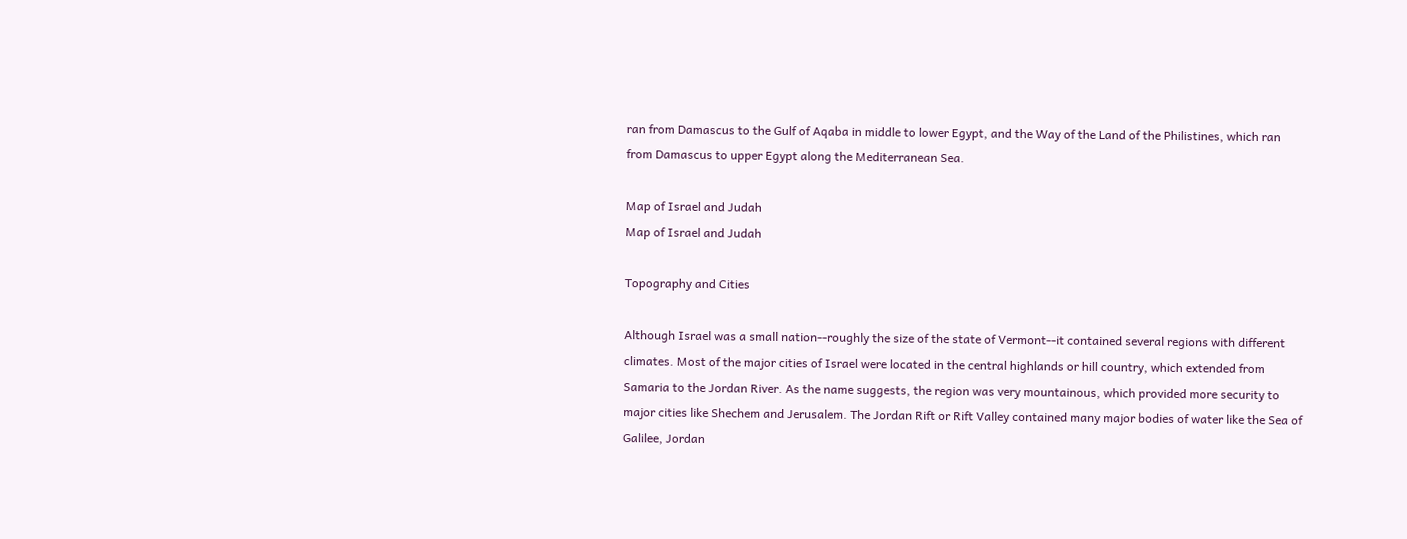ran from Damascus to the Gulf of Aqaba in middle to lower Egypt, and the Way of the Land of the Philistines, which ran from Damascus to upper Egypt along the Mediterranean Sea.

Map of Israel and Judah
Map of Israel and Judah

Topography and Cities

Although Israel was a small nation--roughly the size of the state of Vermont--it contained several regions with different climates. Most of the major cities of Israel were located in the central highlands or hill country, which extended from Samaria to the Jordan River. As the name suggests, the region was very mountainous, which provided more security to major cities like Shechem and Jerusalem. The Jordan Rift or Rift Valley contained many major bodies of water like the Sea of Galilee, Jordan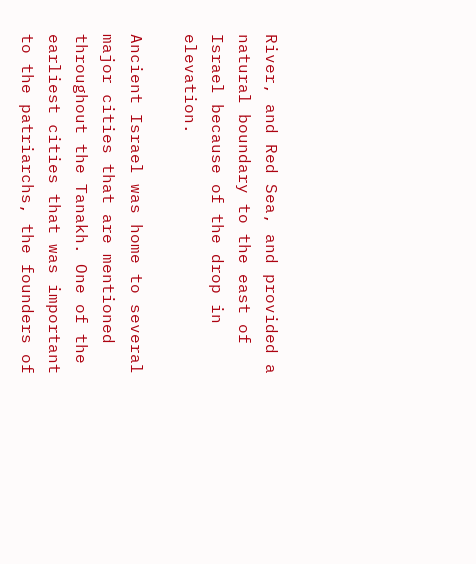River, and Red Sea, and provided a natural boundary to the east of Israel because of the drop in elevation.

Ancient Israel was home to several major cities that are mentioned throughout the Tanakh. One of the earliest cities that was important to the patriarchs, the founders of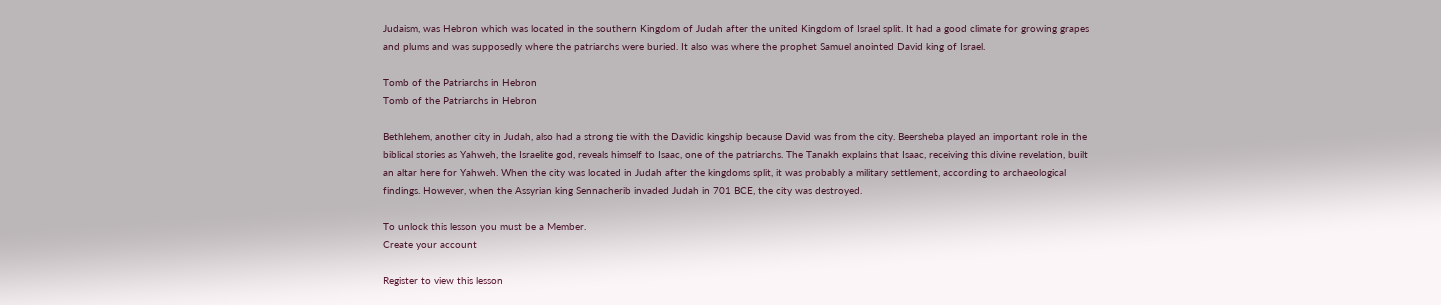Judaism, was Hebron which was located in the southern Kingdom of Judah after the united Kingdom of Israel split. It had a good climate for growing grapes and plums and was supposedly where the patriarchs were buried. It also was where the prophet Samuel anointed David king of Israel.

Tomb of the Patriarchs in Hebron
Tomb of the Patriarchs in Hebron

Bethlehem, another city in Judah, also had a strong tie with the Davidic kingship because David was from the city. Beersheba played an important role in the biblical stories as Yahweh, the Israelite god, reveals himself to Isaac, one of the patriarchs. The Tanakh explains that Isaac, receiving this divine revelation, built an altar here for Yahweh. When the city was located in Judah after the kingdoms split, it was probably a military settlement, according to archaeological findings. However, when the Assyrian king Sennacherib invaded Judah in 701 BCE, the city was destroyed.

To unlock this lesson you must be a Member.
Create your account

Register to view this lesson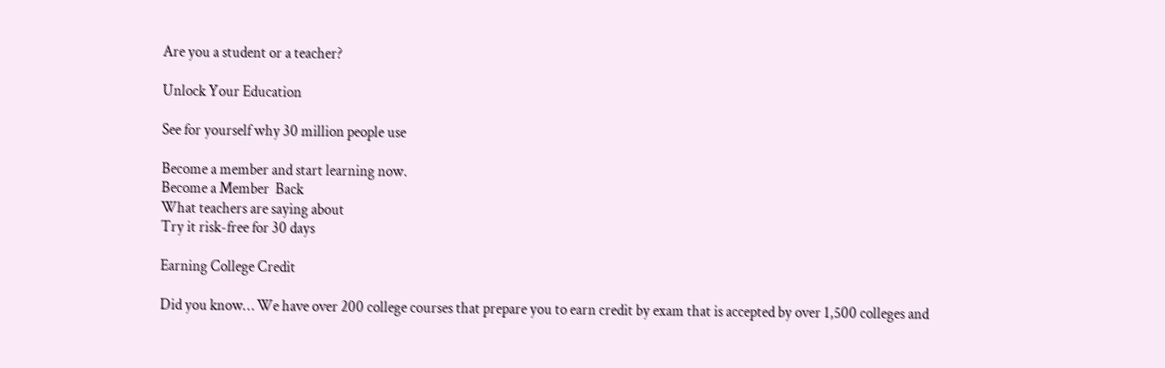Are you a student or a teacher?

Unlock Your Education

See for yourself why 30 million people use

Become a member and start learning now.
Become a Member  Back
What teachers are saying about
Try it risk-free for 30 days

Earning College Credit

Did you know… We have over 200 college courses that prepare you to earn credit by exam that is accepted by over 1,500 colleges and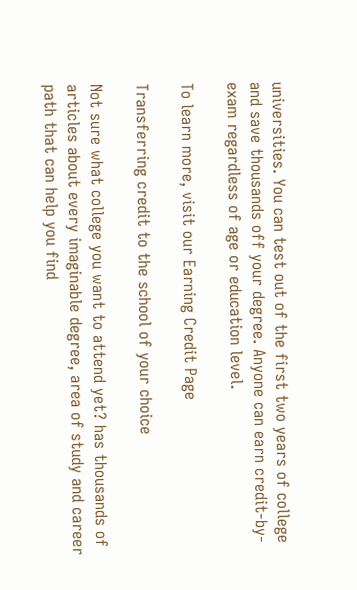universities. You can test out of the first two years of college and save thousands off your degree. Anyone can earn credit-by-exam regardless of age or education level.

To learn more, visit our Earning Credit Page

Transferring credit to the school of your choice

Not sure what college you want to attend yet? has thousands of articles about every imaginable degree, area of study and career path that can help you find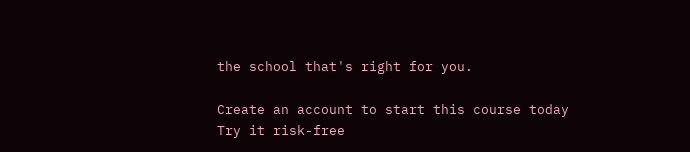the school that's right for you.

Create an account to start this course today
Try it risk-free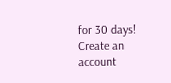for 30 days!
Create an account